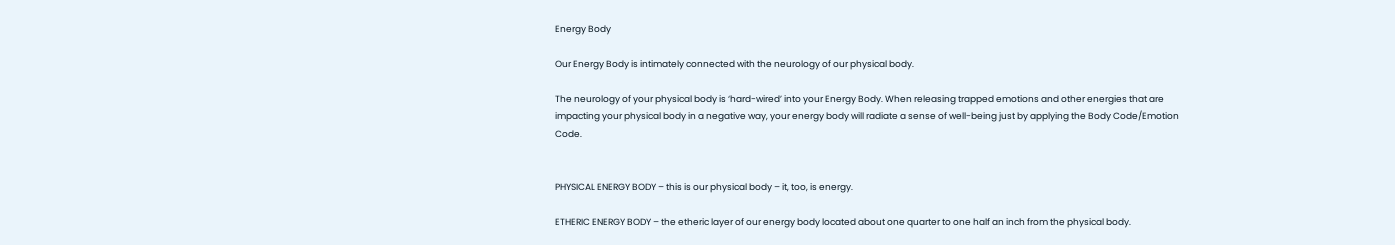Energy Body

Our Energy Body is intimately connected with the neurology of our physical body.

The neurology of your physical body is ‘hard-wired’ into your Energy Body. When releasing trapped emotions and other energies that are impacting your physical body in a negative way, your energy body will radiate a sense of well-being just by applying the Body Code/Emotion Code.


PHYSICAL ENERGY BODY – this is our physical body – it, too, is energy.

ETHERIC ENERGY BODY – the etheric layer of our energy body located about one quarter to one half an inch from the physical body.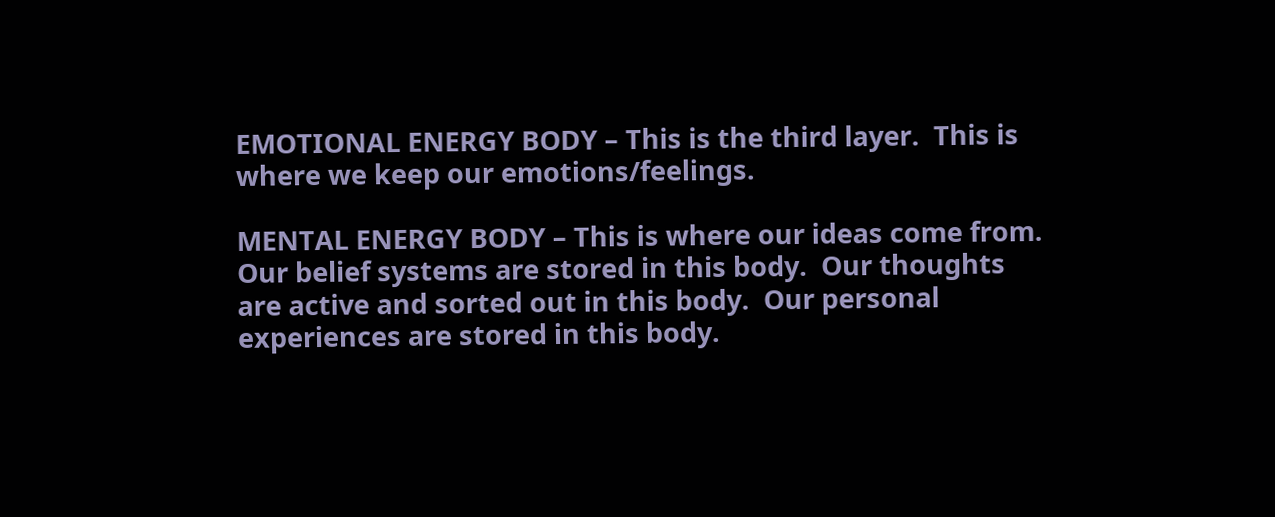EMOTIONAL ENERGY BODY – This is the third layer.  This is where we keep our emotions/feelings.

MENTAL ENERGY BODY – This is where our ideas come from.  Our belief systems are stored in this body.  Our thoughts are active and sorted out in this body.  Our personal experiences are stored in this body.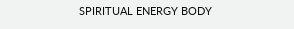SPIRITUAL ENERGY BODY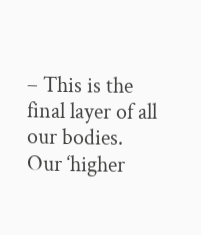– This is the final layer of all our bodies.  Our ‘higher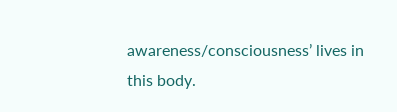awareness/consciousness’ lives in this body.